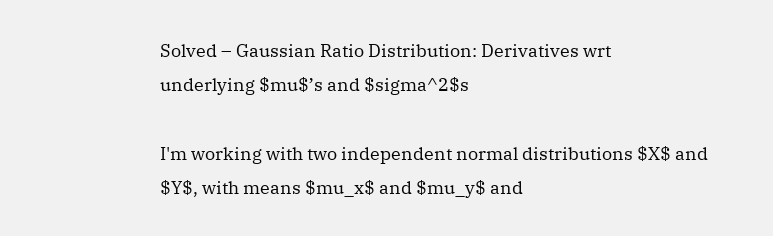Solved – Gaussian Ratio Distribution: Derivatives wrt underlying $mu$’s and $sigma^2$s

I'm working with two independent normal distributions $X$ and $Y$, with means $mu_x$ and $mu_y$ and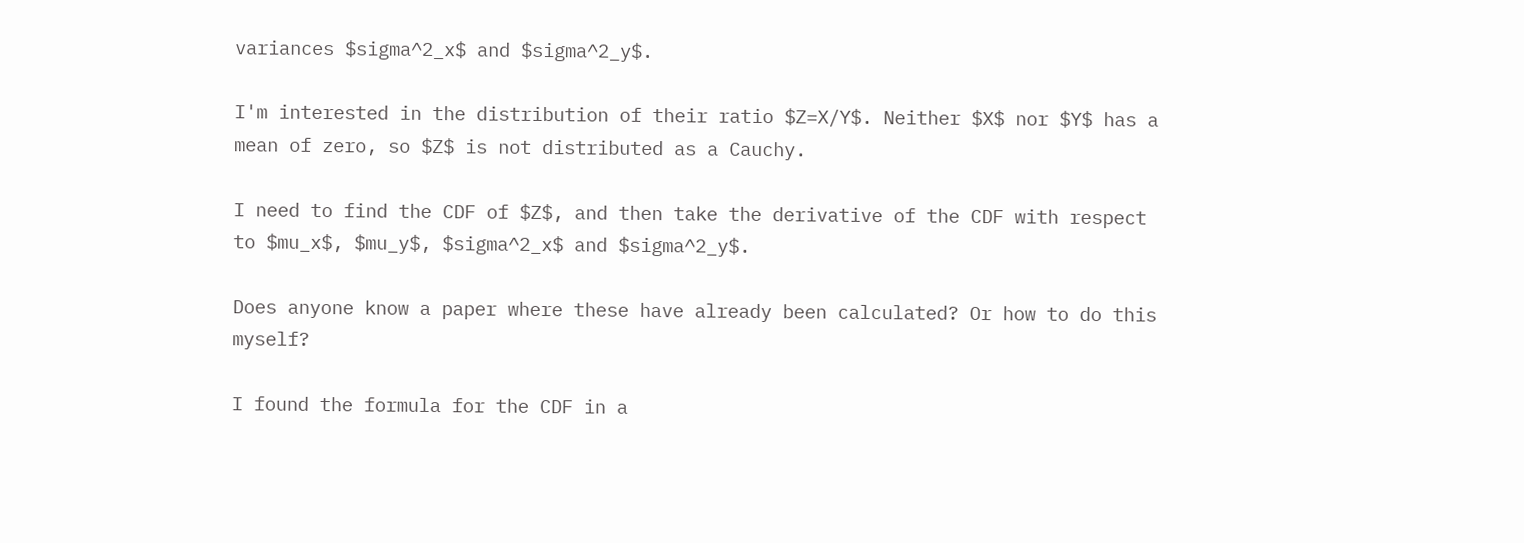variances $sigma^2_x$ and $sigma^2_y$.

I'm interested in the distribution of their ratio $Z=X/Y$. Neither $X$ nor $Y$ has a mean of zero, so $Z$ is not distributed as a Cauchy.

I need to find the CDF of $Z$, and then take the derivative of the CDF with respect to $mu_x$, $mu_y$, $sigma^2_x$ and $sigma^2_y$.

Does anyone know a paper where these have already been calculated? Or how to do this myself?

I found the formula for the CDF in a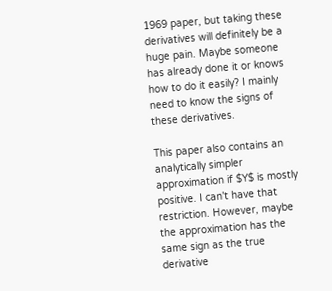1969 paper, but taking these derivatives will definitely be a huge pain. Maybe someone has already done it or knows how to do it easily? I mainly need to know the signs of these derivatives.

This paper also contains an analytically simpler approximation if $Y$ is mostly positive. I can't have that restriction. However, maybe the approximation has the same sign as the true derivative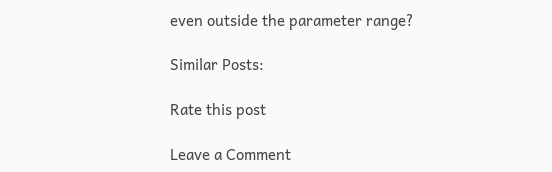even outside the parameter range?

Similar Posts:

Rate this post

Leave a Comment